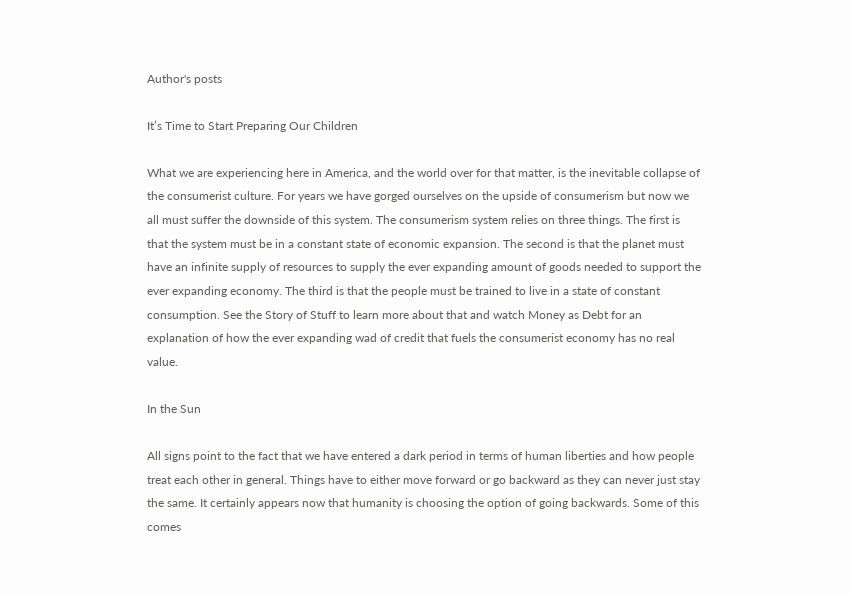Author's posts

It’s Time to Start Preparing Our Children

What we are experiencing here in America, and the world over for that matter, is the inevitable collapse of the consumerist culture. For years we have gorged ourselves on the upside of consumerism but now we all must suffer the downside of this system. The consumerism system relies on three things. The first is that the system must be in a constant state of economic expansion. The second is that the planet must have an infinite supply of resources to supply the ever expanding amount of goods needed to support the ever expanding economy. The third is that the people must be trained to live in a state of constant consumption. See the Story of Stuff to learn more about that and watch Money as Debt for an explanation of how the ever expanding wad of credit that fuels the consumerist economy has no real value.

In the Sun

All signs point to the fact that we have entered a dark period in terms of human liberties and how people treat each other in general. Things have to either move forward or go backward as they can never just stay the same. It certainly appears now that humanity is choosing the option of going backwards. Some of this comes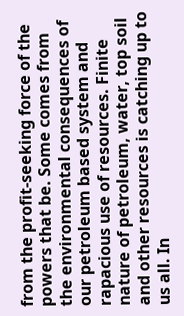from the profit-seeking force of the powers that be. Some comes from the environmental consequences of our petroleum based system and rapacious use of resources. Finite nature of petroleum, water, top soil and other resources is catching up to us all. In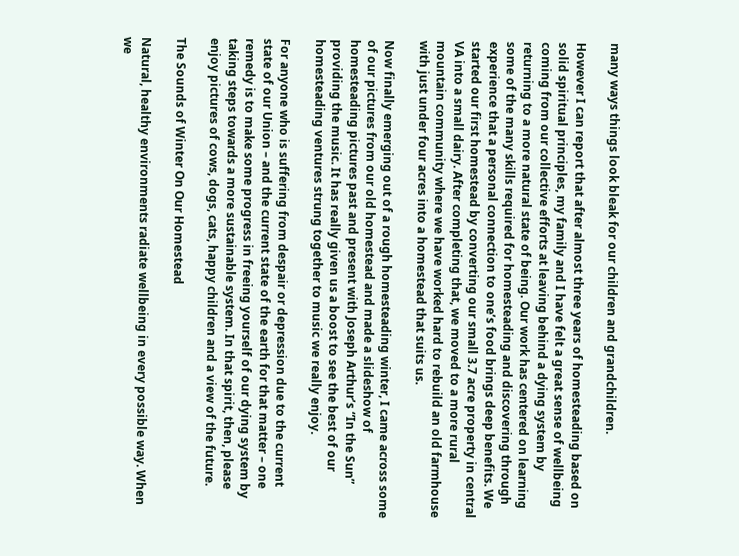many ways things look bleak for our children and grandchildren.

However I can report that after almost three years of homesteading based on solid spiritual principles, my family and I have felt a great sense of wellbeing coming from our collective efforts at leaving behind a dying system by returning to a more natural state of being. Our work has centered on learning some of the many skills required for homesteading and discovering through experience that a personal connection to one’s food brings deep benefits. We started our first homestead by converting our small 3.7 acre property in central VA into a small dairy. After completing that, we moved to a more rural mountain community where we have worked hard to rebuild an old farmhouse with just under four acres into a homestead that suits us.

Now finally emerging out of a rough homesteading winter, I came across some of our pictures from our old homestead and made a slideshow of homesteading pictures past and present with Joseph Arthur’s “In the Sun” providing the music. It has really given us a boost to see the best of our homesteading ventures strung together to music we really enjoy.

For anyone who is suffering from despair or depression due to the current state of our Union – and the current state of the earth for that matter – one remedy is to make some progress in freeing yourself of our dying system by taking steps towards a more sustainable system. In that spirit, then, please enjoy pictures of cows, dogs, cats, happy children and a view of the future.

The Sounds of Winter On Our Homestead

Natural, healthy environments radiate wellbeing in every possible way. When we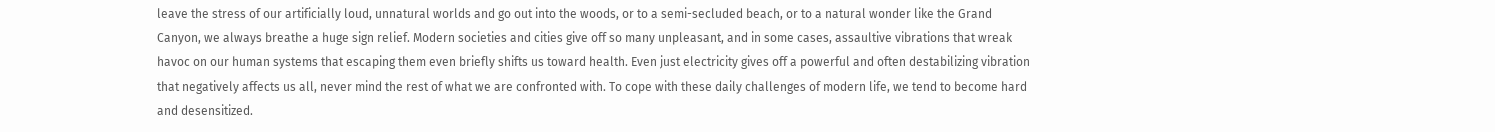leave the stress of our artificially loud, unnatural worlds and go out into the woods, or to a semi-secluded beach, or to a natural wonder like the Grand Canyon, we always breathe a huge sign relief. Modern societies and cities give off so many unpleasant, and in some cases, assaultive vibrations that wreak havoc on our human systems that escaping them even briefly shifts us toward health. Even just electricity gives off a powerful and often destabilizing vibration that negatively affects us all, never mind the rest of what we are confronted with. To cope with these daily challenges of modern life, we tend to become hard and desensitized.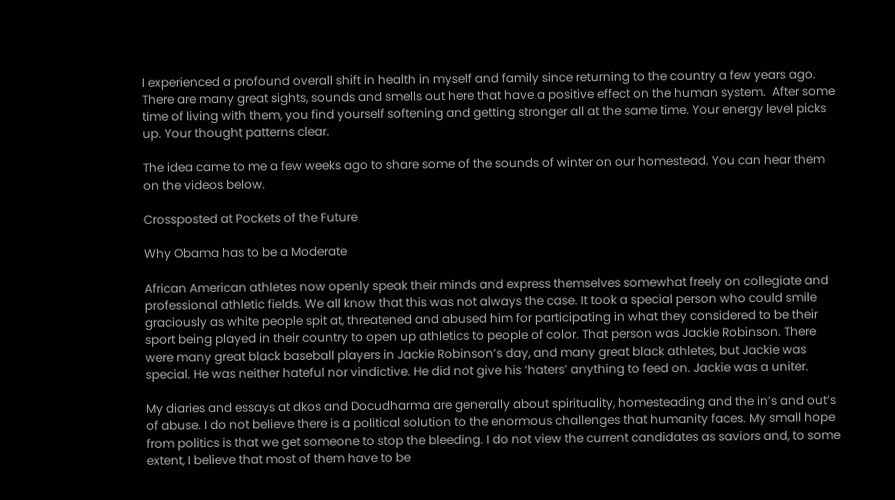I experienced a profound overall shift in health in myself and family since returning to the country a few years ago. There are many great sights, sounds and smells out here that have a positive effect on the human system.  After some time of living with them, you find yourself softening and getting stronger all at the same time. Your energy level picks up. Your thought patterns clear.

The idea came to me a few weeks ago to share some of the sounds of winter on our homestead. You can hear them on the videos below.

Crossposted at Pockets of the Future

Why Obama has to be a Moderate

African American athletes now openly speak their minds and express themselves somewhat freely on collegiate and professional athletic fields. We all know that this was not always the case. It took a special person who could smile graciously as white people spit at, threatened and abused him for participating in what they considered to be their sport being played in their country to open up athletics to people of color. That person was Jackie Robinson. There were many great black baseball players in Jackie Robinson’s day, and many great black athletes, but Jackie was special. He was neither hateful nor vindictive. He did not give his ‘haters’ anything to feed on. Jackie was a uniter.

My diaries and essays at dkos and Docudharma are generally about spirituality, homesteading and the in’s and out’s of abuse. I do not believe there is a political solution to the enormous challenges that humanity faces. My small hope from politics is that we get someone to stop the bleeding. I do not view the current candidates as saviors and, to some extent, I believe that most of them have to be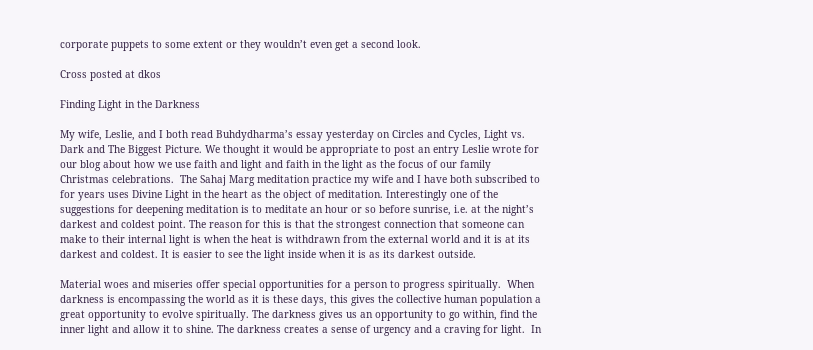corporate puppets to some extent or they wouldn’t even get a second look.

Cross posted at dkos

Finding Light in the Darkness

My wife, Leslie, and I both read Buhdydharma’s essay yesterday on Circles and Cycles, Light vs. Dark and The Biggest Picture. We thought it would be appropriate to post an entry Leslie wrote for our blog about how we use faith and light and faith in the light as the focus of our family Christmas celebrations.  The Sahaj Marg meditation practice my wife and I have both subscribed to for years uses Divine Light in the heart as the object of meditation. Interestingly one of the suggestions for deepening meditation is to meditate an hour or so before sunrise, i.e. at the night’s darkest and coldest point. The reason for this is that the strongest connection that someone can make to their internal light is when the heat is withdrawn from the external world and it is at its darkest and coldest. It is easier to see the light inside when it is as its darkest outside.

Material woes and miseries offer special opportunities for a person to progress spiritually.  When darkness is encompassing the world as it is these days, this gives the collective human population a great opportunity to evolve spiritually. The darkness gives us an opportunity to go within, find the inner light and allow it to shine. The darkness creates a sense of urgency and a craving for light.  In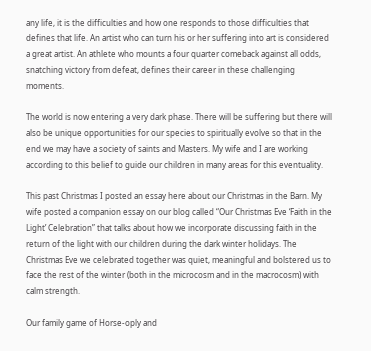any life, it is the difficulties and how one responds to those difficulties that defines that life. An artist who can turn his or her suffering into art is considered a great artist. An athlete who mounts a four quarter comeback against all odds, snatching victory from defeat, defines their career in these challenging moments.

The world is now entering a very dark phase. There will be suffering but there will also be unique opportunities for our species to spiritually evolve so that in the end we may have a society of saints and Masters. My wife and I are working according to this belief to guide our children in many areas for this eventuality.

This past Christmas I posted an essay here about our Christmas in the Barn. My wife posted a companion essay on our blog called “Our Christmas Eve ‘Faith in the Light’ Celebration” that talks about how we incorporate discussing faith in the return of the light with our children during the dark winter holidays. The Christmas Eve we celebrated together was quiet, meaningful and bolstered us to face the rest of the winter (both in the microcosm and in the macrocosm) with calm strength.

Our family game of Horse-oply and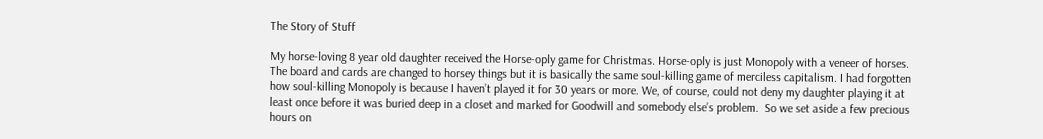The Story of Stuff

My horse-loving 8 year old daughter received the Horse-oply game for Christmas. Horse-oply is just Monopoly with a veneer of horses. The board and cards are changed to horsey things but it is basically the same soul-killing game of merciless capitalism. I had forgotten how soul-killing Monopoly is because I haven’t played it for 30 years or more. We, of course, could not deny my daughter playing it at least once before it was buried deep in a closet and marked for Goodwill and somebody else’s problem.  So we set aside a few precious hours on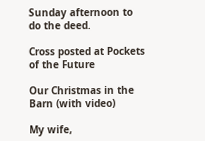Sunday afternoon to do the deed.

Cross posted at Pockets of the Future

Our Christmas in the Barn (with video)

My wife,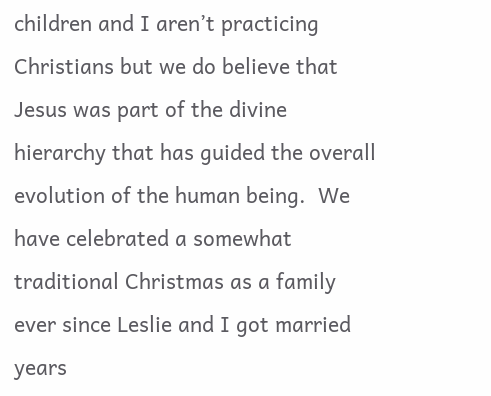children and I aren’t practicing Christians but we do believe that Jesus was part of the divine hierarchy that has guided the overall evolution of the human being.  We have celebrated a somewhat traditional Christmas as a family ever since Leslie and I got married years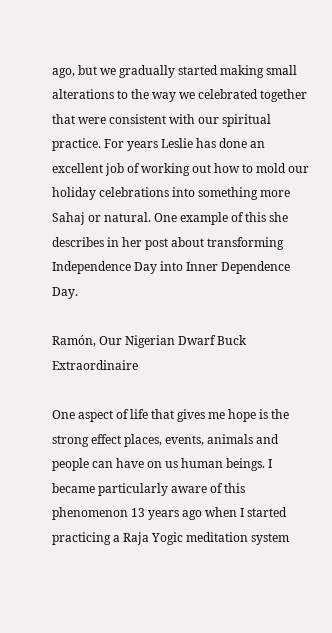ago, but we gradually started making small alterations to the way we celebrated together that were consistent with our spiritual practice. For years Leslie has done an excellent job of working out how to mold our holiday celebrations into something more Sahaj or natural. One example of this she describes in her post about transforming Independence Day into Inner Dependence Day.

Ramón, Our Nigerian Dwarf Buck Extraordinaire

One aspect of life that gives me hope is the strong effect places, events, animals and people can have on us human beings. I became particularly aware of this phenomenon 13 years ago when I started practicing a Raja Yogic meditation system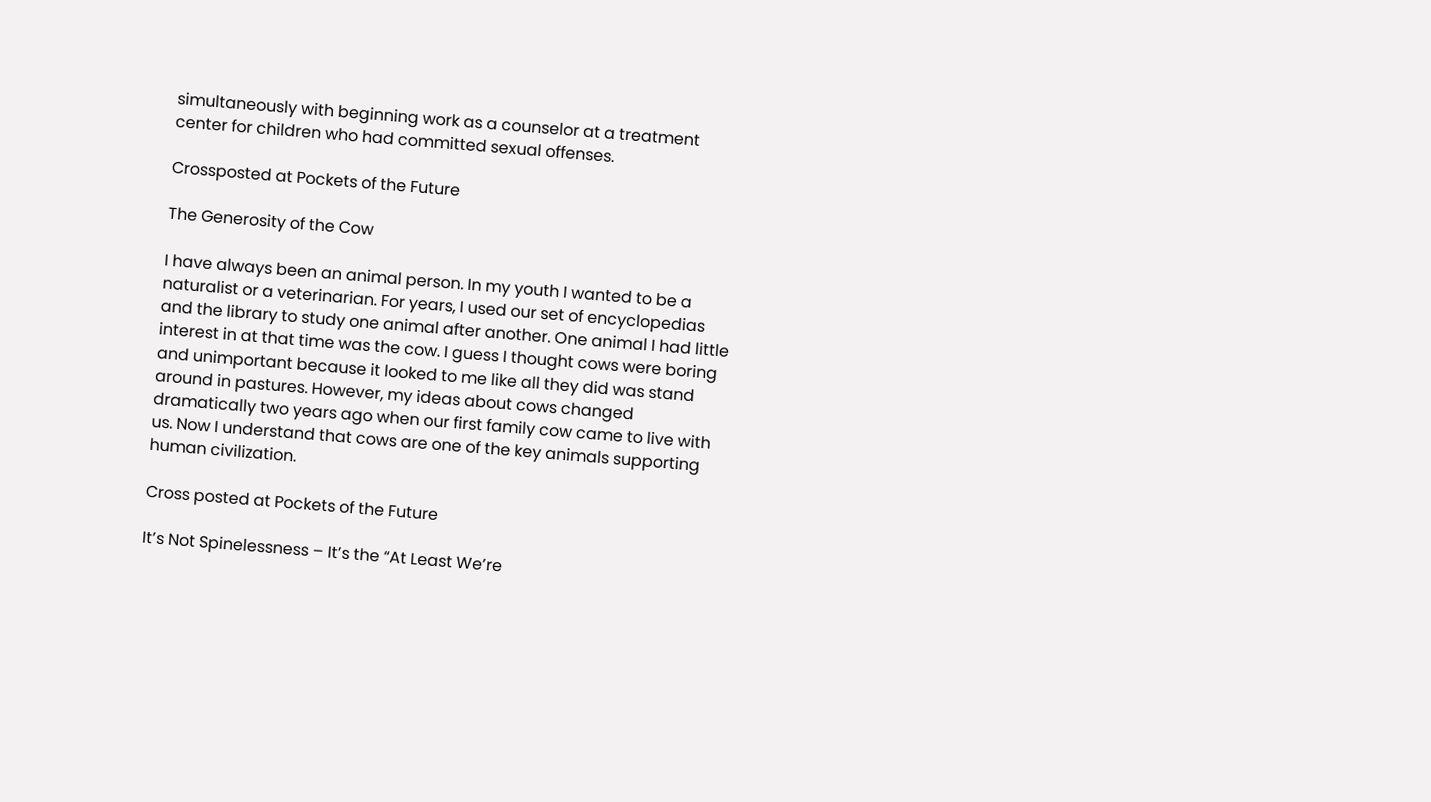simultaneously with beginning work as a counselor at a treatment center for children who had committed sexual offenses.

Crossposted at Pockets of the Future

The Generosity of the Cow

I have always been an animal person. In my youth I wanted to be a naturalist or a veterinarian. For years, I used our set of encyclopedias and the library to study one animal after another. One animal I had little interest in at that time was the cow. I guess I thought cows were boring and unimportant because it looked to me like all they did was stand around in pastures. However, my ideas about cows changed dramatically two years ago when our first family cow came to live with us. Now I understand that cows are one of the key animals supporting human civilization.

Cross posted at Pockets of the Future

It’s Not Spinelessness – It’s the “At Least We’re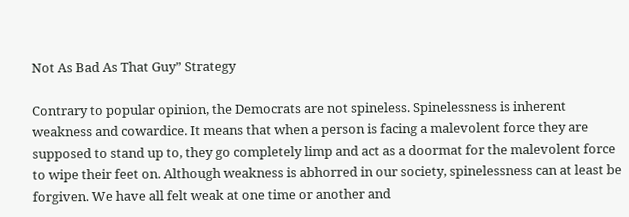Not As Bad As That Guy” Strategy

Contrary to popular opinion, the Democrats are not spineless. Spinelessness is inherent weakness and cowardice. It means that when a person is facing a malevolent force they are supposed to stand up to, they go completely limp and act as a doormat for the malevolent force to wipe their feet on. Although weakness is abhorred in our society, spinelessness can at least be forgiven. We have all felt weak at one time or another and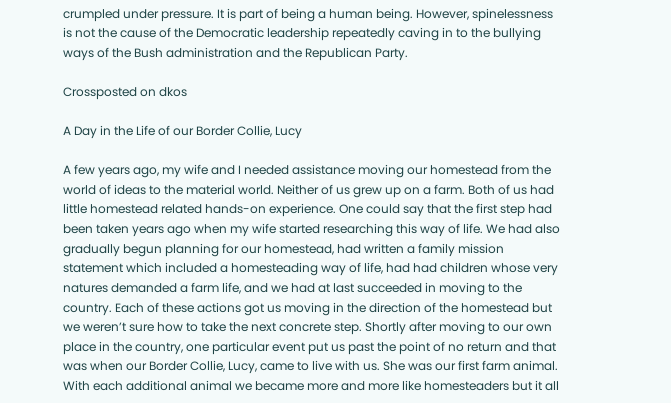crumpled under pressure. It is part of being a human being. However, spinelessness is not the cause of the Democratic leadership repeatedly caving in to the bullying ways of the Bush administration and the Republican Party.

Crossposted on dkos

A Day in the Life of our Border Collie, Lucy

A few years ago, my wife and I needed assistance moving our homestead from the world of ideas to the material world. Neither of us grew up on a farm. Both of us had little homestead related hands-on experience. One could say that the first step had been taken years ago when my wife started researching this way of life. We had also gradually begun planning for our homestead, had written a family mission statement which included a homesteading way of life, had had children whose very natures demanded a farm life, and we had at last succeeded in moving to the country. Each of these actions got us moving in the direction of the homestead but we weren’t sure how to take the next concrete step. Shortly after moving to our own place in the country, one particular event put us past the point of no return and that was when our Border Collie, Lucy, came to live with us. She was our first farm animal. With each additional animal we became more and more like homesteaders but it all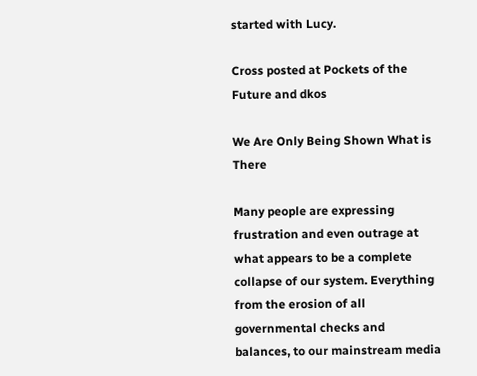started with Lucy.

Cross posted at Pockets of the Future and dkos

We Are Only Being Shown What is There

Many people are expressing frustration and even outrage at what appears to be a complete collapse of our system. Everything from the erosion of all governmental checks and balances, to our mainstream media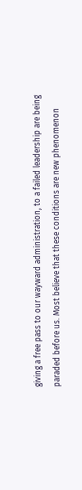giving a free pass to our wayward administration, to a failed leadership are being paraded before us. Most believe that these conditions are new phenomenon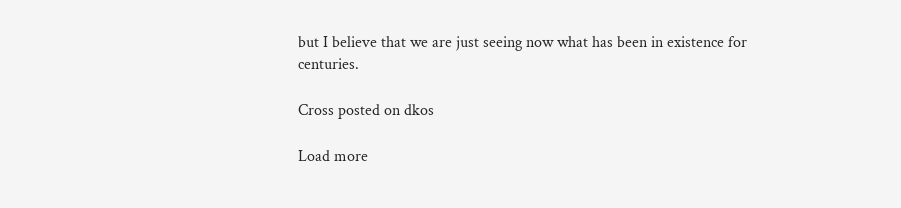but I believe that we are just seeing now what has been in existence for centuries.

Cross posted on dkos

Load more